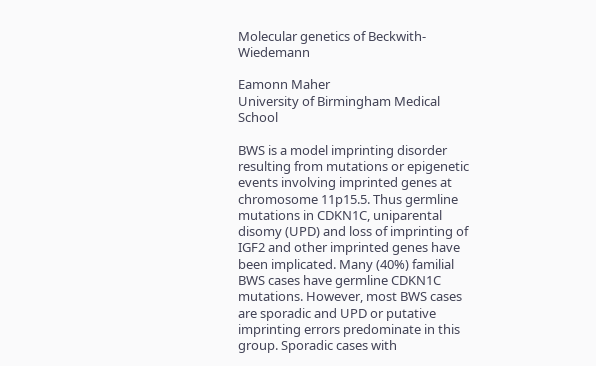Molecular genetics of Beckwith-Wiedemann

Eamonn Maher
University of Birmingham Medical School

BWS is a model imprinting disorder resulting from mutations or epigenetic events involving imprinted genes at chromosome 11p15.5. Thus germline mutations in CDKN1C, uniparental disomy (UPD) and loss of imprinting of IGF2 and other imprinted genes have been implicated. Many (40%) familial BWS cases have germline CDKN1C mutations. However, most BWS cases are sporadic and UPD or putative imprinting errors predominate in this group. Sporadic cases with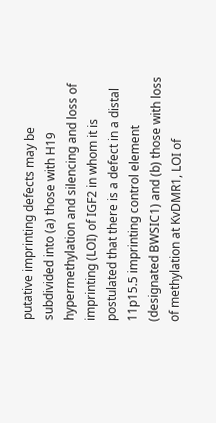putative imprinting defects may be subdivided into (a) those with H19 hypermethylation and silencing and loss of imprinting (LOI) of IGF2 in whom it is postulated that there is a defect in a distal 11p15.5 imprinting control element (designated BWSIC1) and (b) those with loss of methylation at KvDMR1, LOI of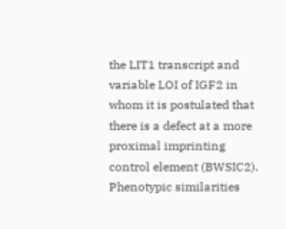the LIT1 transcript and variable LOI of IGF2 in whom it is postulated that there is a defect at a more proximal imprinting control element (BWSIC2). Phenotypic similarities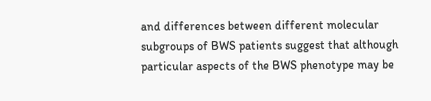and differences between different molecular subgroups of BWS patients suggest that although particular aspects of the BWS phenotype may be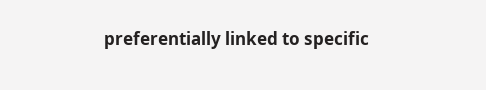preferentially linked to specific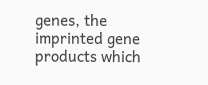genes, the imprinted gene products which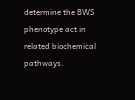determine the BWS phenotype act in related biochemical pathways.